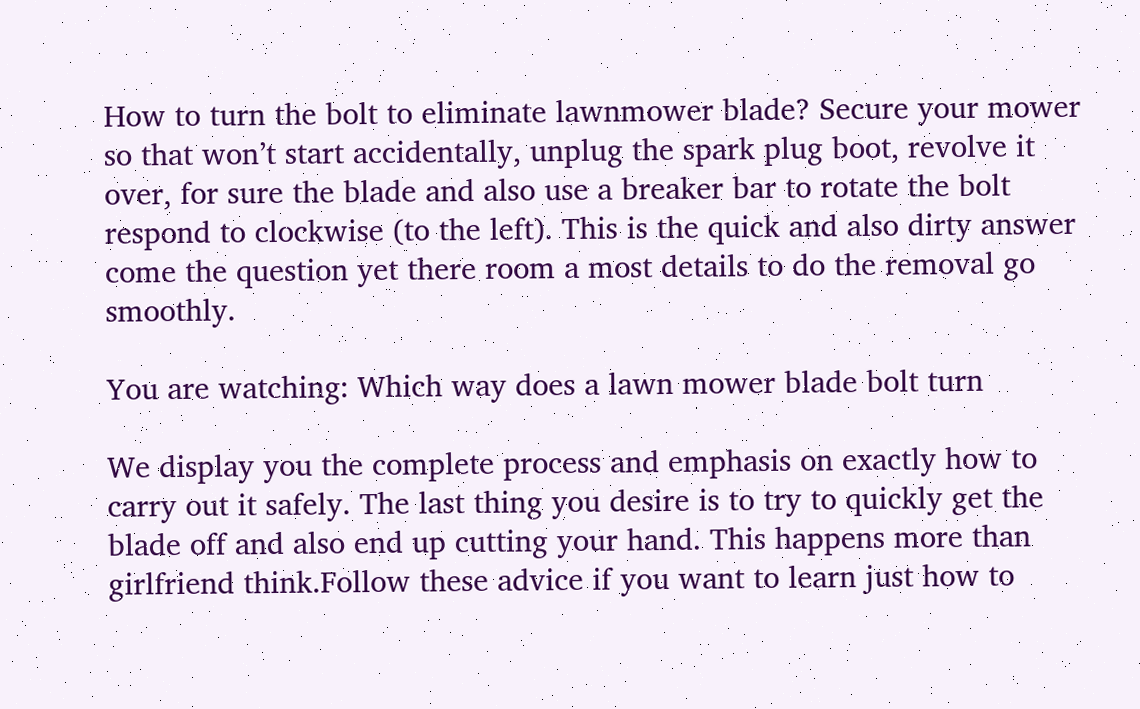How to turn the bolt to eliminate lawnmower blade? Secure your mower so that won’t start accidentally, unplug the spark plug boot, revolve it over, for sure the blade and also use a breaker bar to rotate the bolt respond to clockwise (to the left). This is the quick and also dirty answer come the question yet there room a most details to do the removal go smoothly.

You are watching: Which way does a lawn mower blade bolt turn

We display you the complete process and emphasis on exactly how to carry out it safely. The last thing you desire is to try to quickly get the blade off and also end up cutting your hand. This happens more than girlfriend think.Follow these advice if you want to learn just how to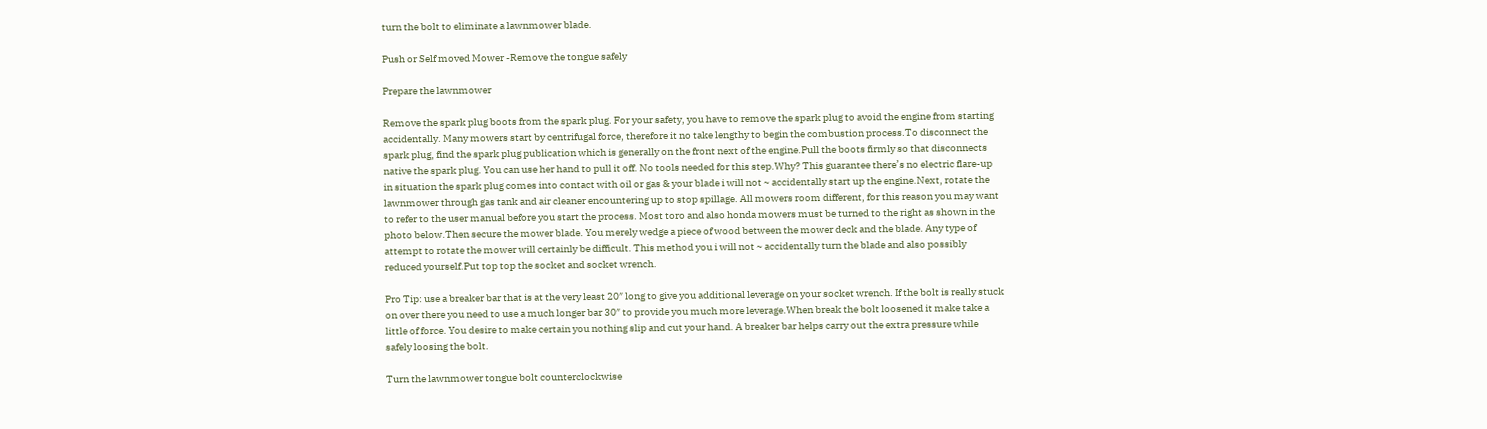turn the bolt to eliminate a lawnmower blade.

Push or Self moved Mower -Remove the tongue safely

Prepare the lawnmower

Remove the spark plug boots from the spark plug. For your safety, you have to remove the spark plug to avoid the engine from starting accidentally. Many mowers start by centrifugal force, therefore it no take lengthy to begin the combustion process.To disconnect the spark plug, find the spark plug publication which is generally on the front next of the engine.Pull the boots firmly so that disconnects native the spark plug. You can use her hand to pull it off. No tools needed for this step.Why? This guarantee there’s no electric flare-up in situation the spark plug comes into contact with oil or gas & your blade i will not ~ accidentally start up the engine.Next, rotate the lawnmower through gas tank and air cleaner encountering up to stop spillage. All mowers room different, for this reason you may want to refer to the user manual before you start the process. Most toro and also honda mowers must be turned to the right as shown in the photo below.Then secure the mower blade. You merely wedge a piece of wood between the mower deck and the blade. Any type of attempt to rotate the mower will certainly be difficult. This method you i will not ~ accidentally turn the blade and also possibly reduced yourself.Put top top the socket and socket wrench.

Pro Tip: use a breaker bar that is at the very least 20″ long to give you additional leverage on your socket wrench. If the bolt is really stuck on over there you need to use a much longer bar 30″ to provide you much more leverage.When break the bolt loosened it make take a little of force. You desire to make certain you nothing slip and cut your hand. A breaker bar helps carry out the extra pressure while safely loosing the bolt.

Turn the lawnmower tongue bolt counterclockwise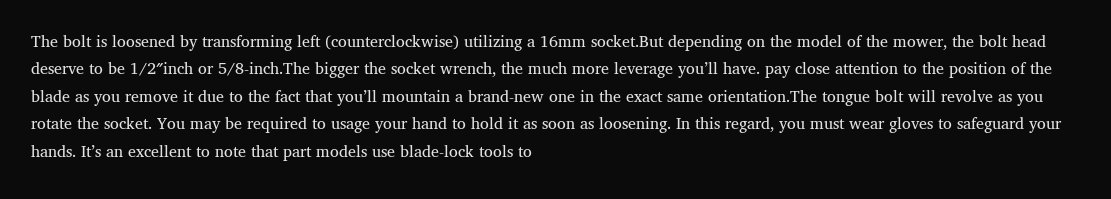The bolt is loosened by transforming left (counterclockwise) utilizing a 16mm socket.But depending on the model of the mower, the bolt head deserve to be 1/2″inch or 5/8-inch.The bigger the socket wrench, the much more leverage you’ll have. pay close attention to the position of the blade as you remove it due to the fact that you’ll mountain a brand-new one in the exact same orientation.The tongue bolt will revolve as you rotate the socket. You may be required to usage your hand to hold it as soon as loosening. In this regard, you must wear gloves to safeguard your hands. It’s an excellent to note that part models use blade-lock tools to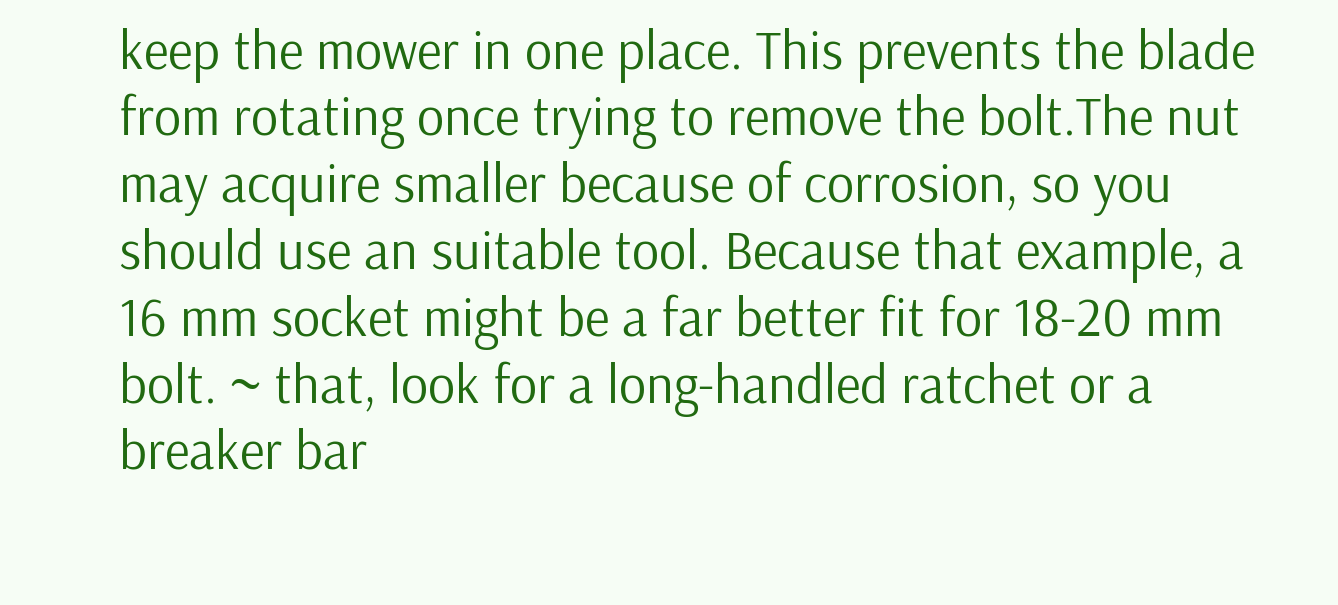keep the mower in one place. This prevents the blade from rotating once trying to remove the bolt.The nut may acquire smaller because of corrosion, so you should use an suitable tool. Because that example, a 16 mm socket might be a far better fit for 18-20 mm bolt. ~ that, look for a long-handled ratchet or a breaker bar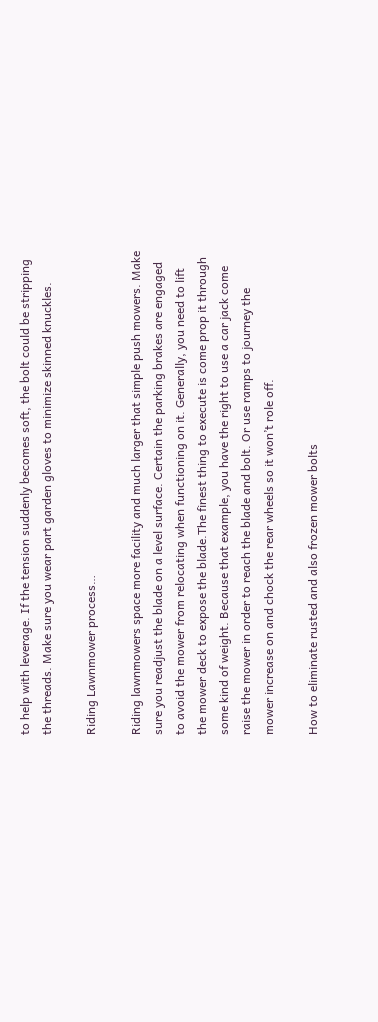to help with leverage. If the tension suddenly becomes soft, the bolt could be stripping the threads. Make sure you wear part garden gloves to minimize skinned knuckles.

Riding Lawnmower process…

Riding lawnmowers space more facility and much larger that simple push mowers. Make sure you readjust the blade on a level surface. Certain the parking brakes are engaged to avoid the mower from relocating when functioning on it. Generally, you need to lift the mower deck to expose the blade.The finest thing to execute is come prop it through some kind of weight. Because that example, you have the right to use a car jack come raise the mower in order to reach the blade and bolt. Or use ramps to journey the mower increase on and chock the rear wheels so it won’t role off.

How to eliminate rusted and also frozen mower bolts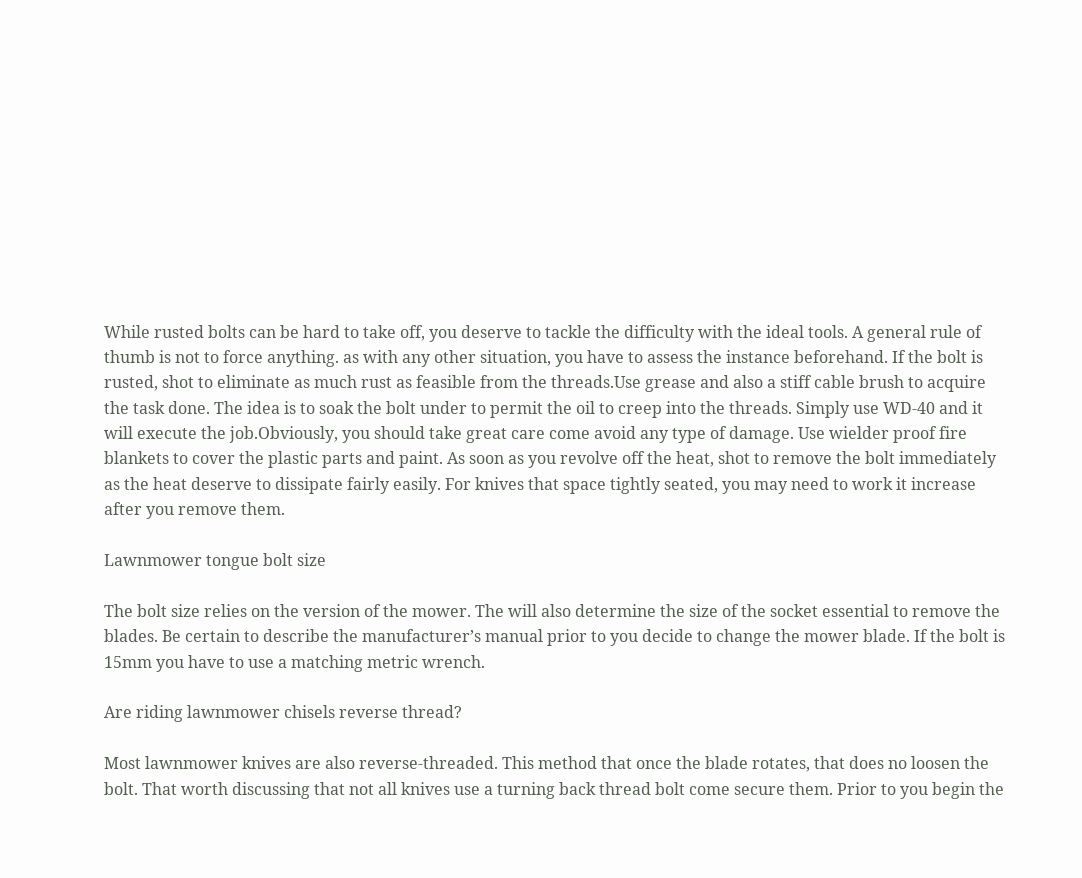While rusted bolts can be hard to take off, you deserve to tackle the difficulty with the ideal tools. A general rule of thumb is not to force anything. as with any other situation, you have to assess the instance beforehand. If the bolt is rusted, shot to eliminate as much rust as feasible from the threads.Use grease and also a stiff cable brush to acquire the task done. The idea is to soak the bolt under to permit the oil to creep into the threads. Simply use WD-40 and it will execute the job.Obviously, you should take great care come avoid any type of damage. Use wielder proof fire blankets to cover the plastic parts and paint. As soon as you revolve off the heat, shot to remove the bolt immediately as the heat deserve to dissipate fairly easily. For knives that space tightly seated, you may need to work it increase after you remove them.

Lawnmower tongue bolt size

The bolt size relies on the version of the mower. The will also determine the size of the socket essential to remove the blades. Be certain to describe the manufacturer’s manual prior to you decide to change the mower blade. If the bolt is 15mm you have to use a matching metric wrench.

Are riding lawnmower chisels reverse thread?

Most lawnmower knives are also reverse-threaded. This method that once the blade rotates, that does no loosen the bolt. That worth discussing that not all knives use a turning back thread bolt come secure them. Prior to you begin the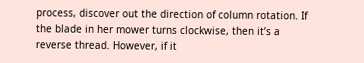process, discover out the direction of column rotation. If the blade in her mower turns clockwise, then it’s a reverse thread. However, if it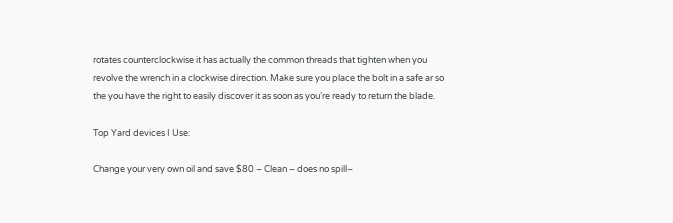rotates counterclockwise it has actually the common threads that tighten when you revolve the wrench in a clockwise direction. Make sure you place the bolt in a safe ar so the you have the right to easily discover it as soon as you’re ready to return the blade.

Top Yard devices I Use:

Change your very own oil and save $80 – Clean – does no spill–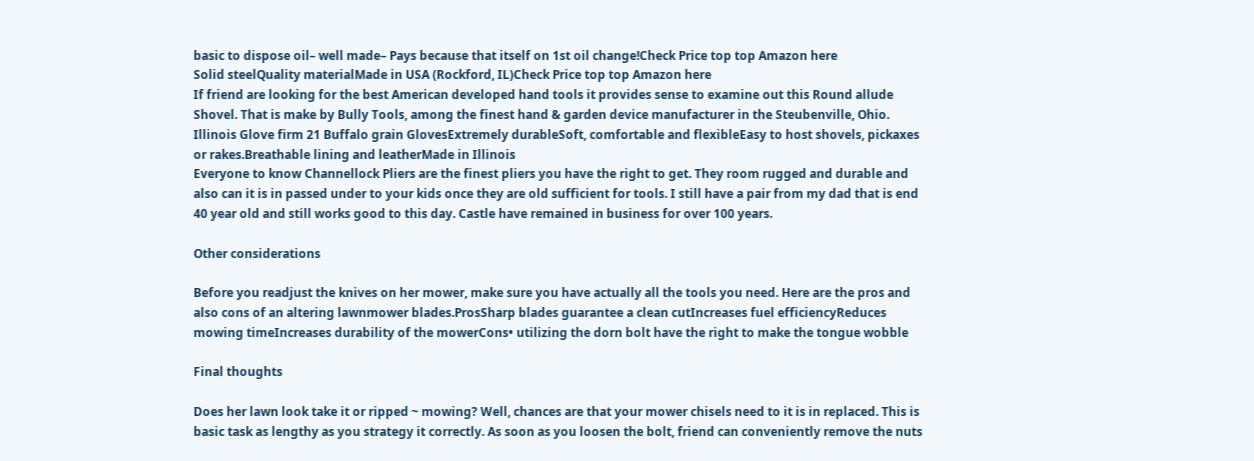basic to dispose oil– well made– Pays because that itself on 1st oil change!Check Price top top Amazon here
Solid steelQuality materialMade in USA (Rockford, IL)Check Price top top Amazon here
If friend are looking for the best American developed hand tools it provides sense to examine out this Round allude Shovel. That is make by Bully Tools, among the finest hand & garden device manufacturer in the Steubenville, Ohio.
Illinois Glove firm 21 Buffalo grain GlovesExtremely durableSoft, comfortable and flexibleEasy to host shovels, pickaxes or rakes.Breathable lining and leatherMade in Illinois
Everyone to know Channellock Pliers are the finest pliers you have the right to get. They room rugged and durable and also can it is in passed under to your kids once they are old sufficient for tools. I still have a pair from my dad that is end 40 year old and still works good to this day. Castle have remained in business for over 100 years.

Other considerations

Before you readjust the knives on her mower, make sure you have actually all the tools you need. Here are the pros and also cons of an altering lawnmower blades.ProsSharp blades guarantee a clean cutIncreases fuel efficiencyReduces mowing timeIncreases durability of the mowerCons• utilizing the dorn bolt have the right to make the tongue wobble

Final thoughts

Does her lawn look take it or ripped ~ mowing? Well, chances are that your mower chisels need to it is in replaced. This is basic task as lengthy as you strategy it correctly. As soon as you loosen the bolt, friend can conveniently remove the nuts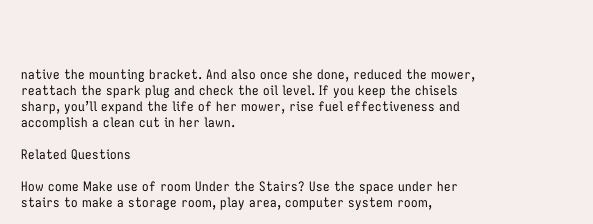native the mounting bracket. And also once she done, reduced the mower, reattach the spark plug and check the oil level. If you keep the chisels sharp, you’ll expand the life of her mower, rise fuel effectiveness and accomplish a clean cut in her lawn.

Related Questions

How come Make use of room Under the Stairs? Use the space under her stairs to make a storage room, play area, computer system room,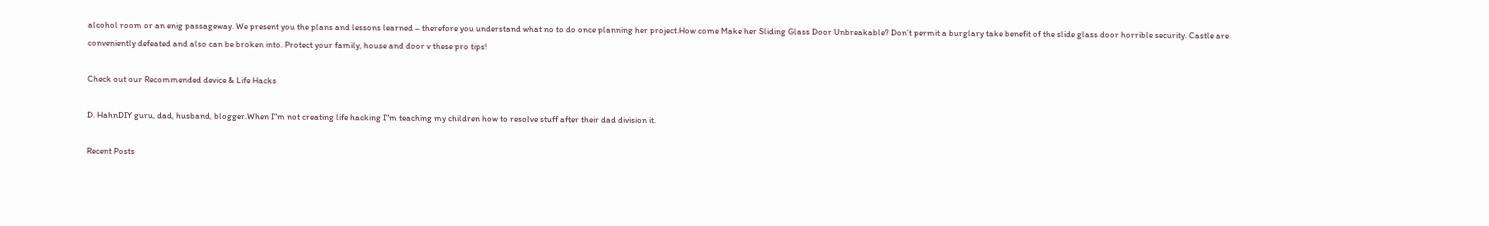alcohol room or an enig passageway. We present you the plans and lessons learned – therefore you understand what no to do once planning her project.How come Make her Sliding Glass Door Unbreakable? Don’t permit a burglary take benefit of the slide glass door horrible security. Castle are conveniently defeated and also can be broken into. Protect your family, house and door v these pro tips!

Check out our Recommended device & Life Hacks

D. HahnDIY guru, dad, husband, blogger.When I"m not creating life hacking I"m teaching my children how to resolve stuff after their dad division it.

Recent Posts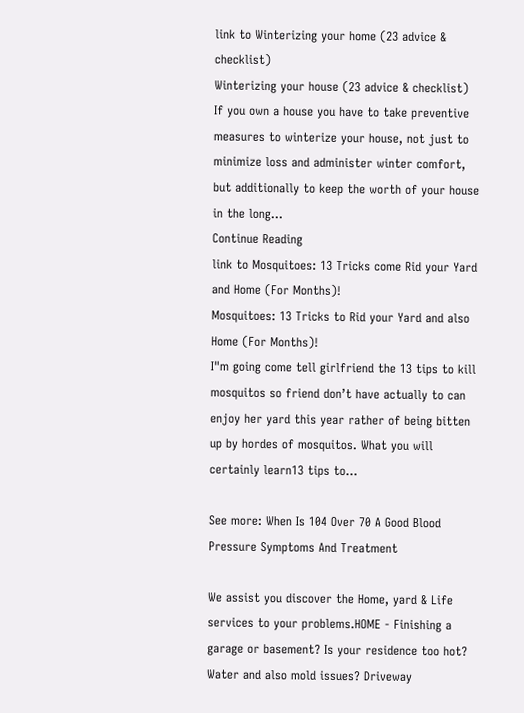link to Winterizing your home (23 advice & checklist)
Winterizing your house (23 advice & checklist)
If you own a house you have to take preventive measures to winterize your house, not just to minimize loss and administer winter comfort, but additionally to keep the worth of your house in the long...
Continue Reading
link to Mosquitoes: 13 Tricks come Rid your Yard and Home (For Months)!
Mosquitoes: 13 Tricks to Rid your Yard and also Home (For Months)!
I"m going come tell girlfriend the 13 tips to kill mosquitos so friend don’t have actually to can enjoy her yard this year rather of being bitten up by hordes of mosquitos. What you will certainly learn13 tips to...

See more: When Is 104 Over 70 A Good Blood Pressure Symptoms And Treatment

We assist you discover the Home, yard & Life services to your problems.HOME - Finishing a garage or basement? Is your residence too hot? Water and also mold issues? Driveway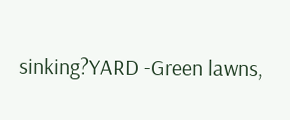sinking?YARD -Green lawns,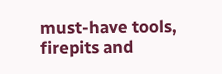must-have tools, firepits and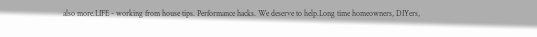also more.LIFE - working from house tips. Performance hacks. We deserve to help.Long time homeowners, DIYers,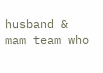husband & mam team who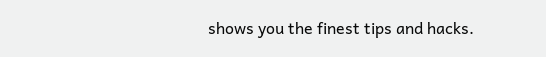shows you the finest tips and hacks.